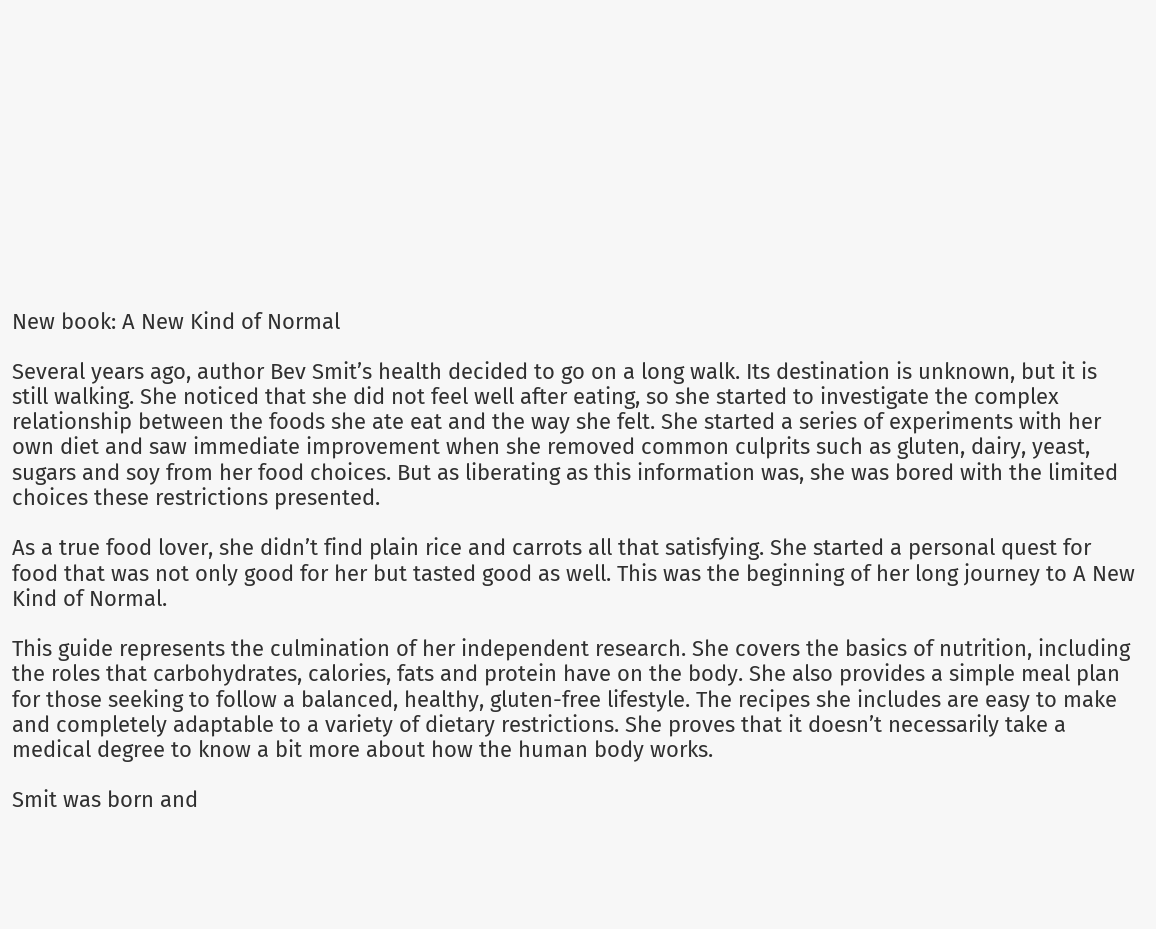New book: A New Kind of Normal

Several years ago, author Bev Smit’s health decided to go on a long walk. Its destination is unknown, but it is still walking. She noticed that she did not feel well after eating, so she started to investigate the complex relationship between the foods she ate eat and the way she felt. She started a series of experiments with her own diet and saw immediate improvement when she removed common culprits such as gluten, dairy, yeast, sugars and soy from her food choices. But as liberating as this information was, she was bored with the limited choices these restrictions presented.

As a true food lover, she didn’t find plain rice and carrots all that satisfying. She started a personal quest for food that was not only good for her but tasted good as well. This was the beginning of her long journey to A New Kind of Normal.

This guide represents the culmination of her independent research. She covers the basics of nutrition, including the roles that carbohydrates, calories, fats and protein have on the body. She also provides a simple meal plan for those seeking to follow a balanced, healthy, gluten-free lifestyle. The recipes she includes are easy to make and completely adaptable to a variety of dietary restrictions. She proves that it doesn’t necessarily take a medical degree to know a bit more about how the human body works.

Smit was born and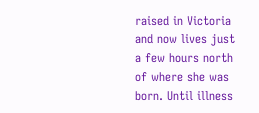raised in Victoria and now lives just a few hours north of where she was born. Until illness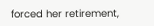forced her retirement,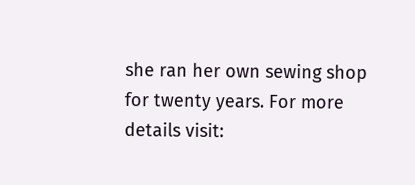she ran her own sewing shop for twenty years. For more details visit: